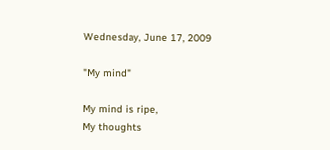Wednesday, June 17, 2009

"My mind"

My mind is ripe,
My thoughts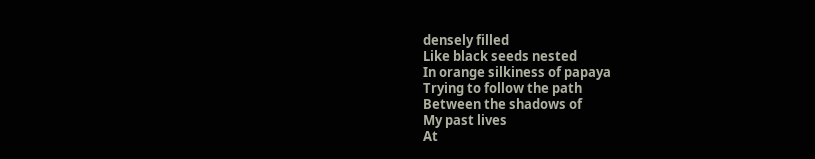densely filled
Like black seeds nested
In orange silkiness of papaya
Trying to follow the path
Between the shadows of
My past lives
At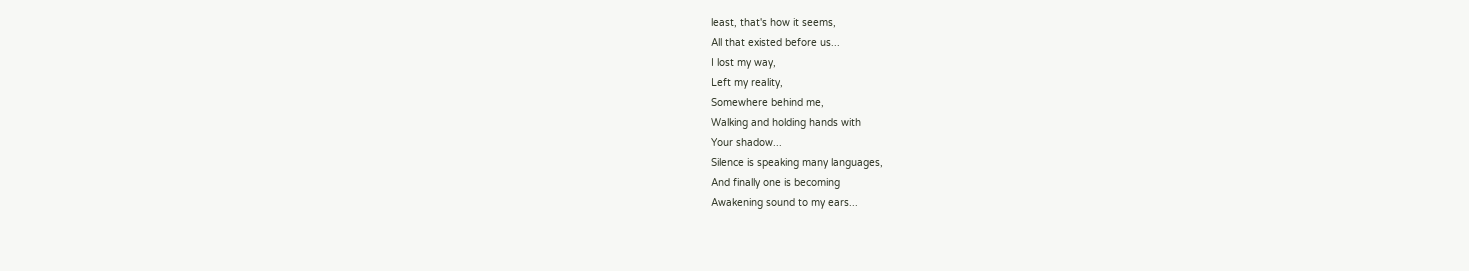least, that's how it seems,
All that existed before us...
I lost my way,
Left my reality,
Somewhere behind me,
Walking and holding hands with
Your shadow...
Silence is speaking many languages,
And finally one is becoming
Awakening sound to my ears...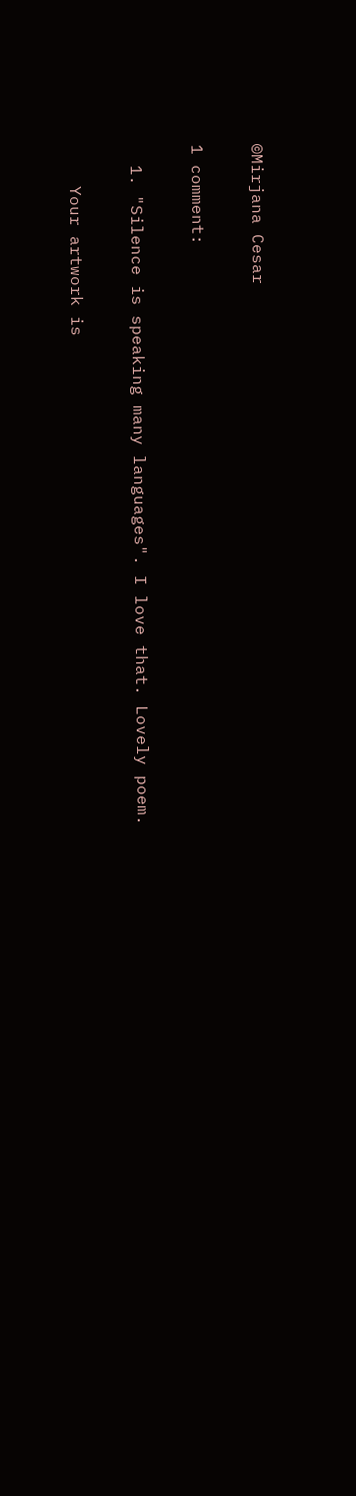©Mirjana Cesar

1 comment:

  1. "Silence is speaking many languages". I love that. Lovely poem.

    Your artwork is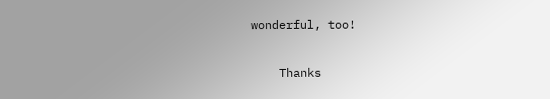wonderful, too!

    Thanks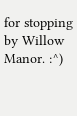for stopping by Willow Manor. :^)